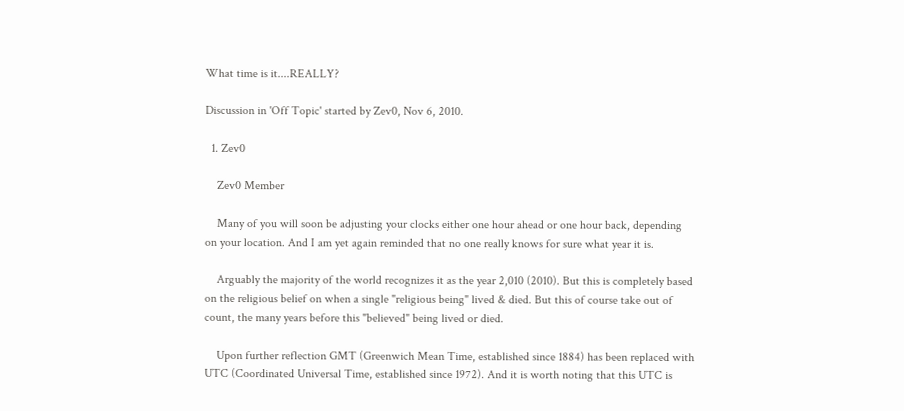What time is it....REALLY?

Discussion in 'Off Topic' started by Zev0, Nov 6, 2010.

  1. Zev0

    Zev0 Member

    Many of you will soon be adjusting your clocks either one hour ahead or one hour back, depending on your location. And I am yet again reminded that no one really knows for sure what year it is.

    Arguably the majority of the world recognizes it as the year 2,010 (2010). But this is completely based on the religious belief on when a single "religious being" lived & died. But this of course take out of count, the many years before this "believed" being lived or died.

    Upon further reflection GMT (Greenwich Mean Time, established since 1884) has been replaced with UTC (Coordinated Universal Time, established since 1972). And it is worth noting that this UTC is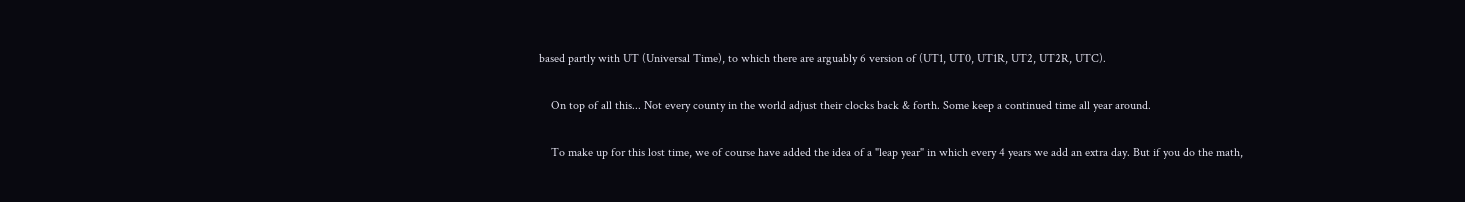based partly with UT (Universal Time), to which there are arguably 6 version of (UT1, UT0, UT1R, UT2, UT2R, UTC).

    On top of all this... Not every county in the world adjust their clocks back & forth. Some keep a continued time all year around.

    To make up for this lost time, we of course have added the idea of a "leap year" in which every 4 years we add an extra day. But if you do the math,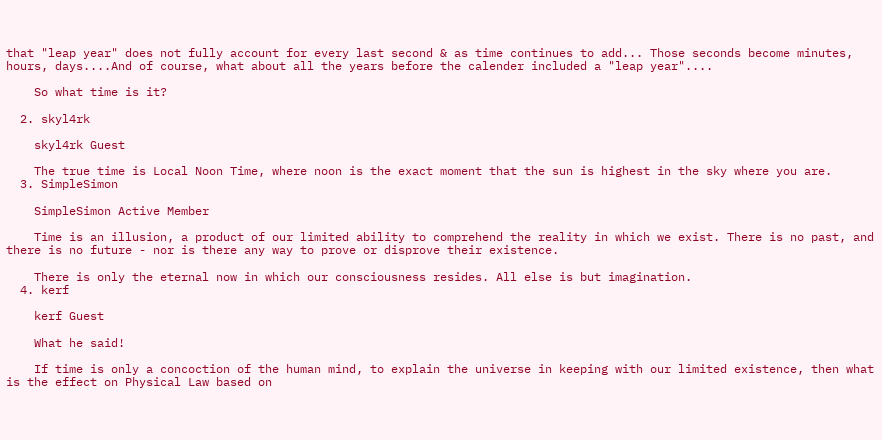that "leap year" does not fully account for every last second & as time continues to add... Those seconds become minutes, hours, days....And of course, what about all the years before the calender included a "leap year"....

    So what time is it?

  2. skyl4rk

    skyl4rk Guest

    The true time is Local Noon Time, where noon is the exact moment that the sun is highest in the sky where you are.
  3. SimpleSimon

    SimpleSimon Active Member

    Time is an illusion, a product of our limited ability to comprehend the reality in which we exist. There is no past, and there is no future - nor is there any way to prove or disprove their existence.

    There is only the eternal now in which our consciousness resides. All else is but imagination.
  4. kerf

    kerf Guest

    What he said!

    If time is only a concoction of the human mind, to explain the universe in keeping with our limited existence, then what is the effect on Physical Law based on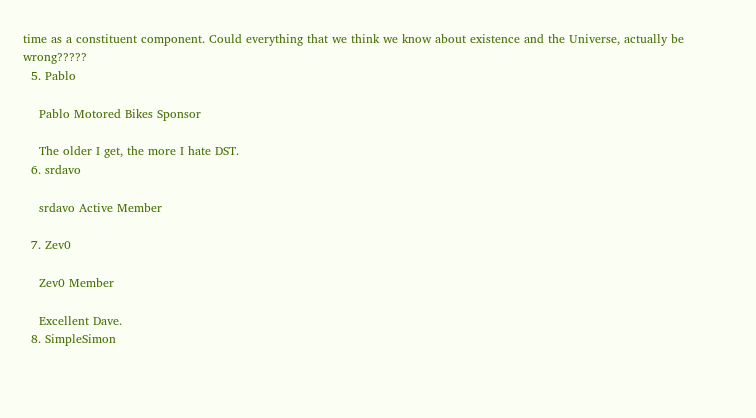time as a constituent component. Could everything that we think we know about existence and the Universe, actually be wrong?????
  5. Pablo

    Pablo Motored Bikes Sponsor

    The older I get, the more I hate DST.
  6. srdavo

    srdavo Active Member

  7. Zev0

    Zev0 Member

    Excellent Dave.
  8. SimpleSimon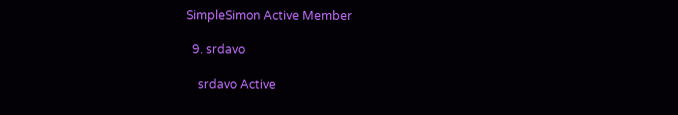SimpleSimon Active Member

  9. srdavo

    srdavo Active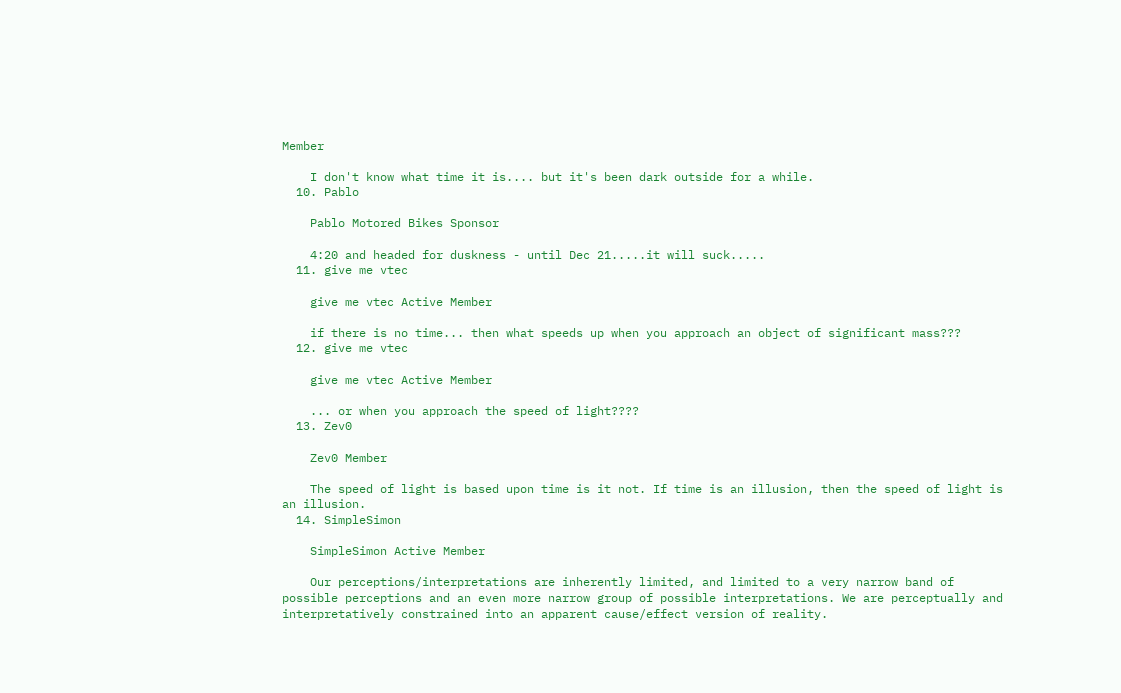Member

    I don't know what time it is.... but it's been dark outside for a while.
  10. Pablo

    Pablo Motored Bikes Sponsor

    4:20 and headed for duskness - until Dec 21.....it will suck.....
  11. give me vtec

    give me vtec Active Member

    if there is no time... then what speeds up when you approach an object of significant mass???
  12. give me vtec

    give me vtec Active Member

    ... or when you approach the speed of light????
  13. Zev0

    Zev0 Member

    The speed of light is based upon time is it not. If time is an illusion, then the speed of light is an illusion.
  14. SimpleSimon

    SimpleSimon Active Member

    Our perceptions/interpretations are inherently limited, and limited to a very narrow band of possible perceptions and an even more narrow group of possible interpretations. We are perceptually and interpretatively constrained into an apparent cause/effect version of reality.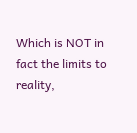Which is NOT in fact the limits to reality,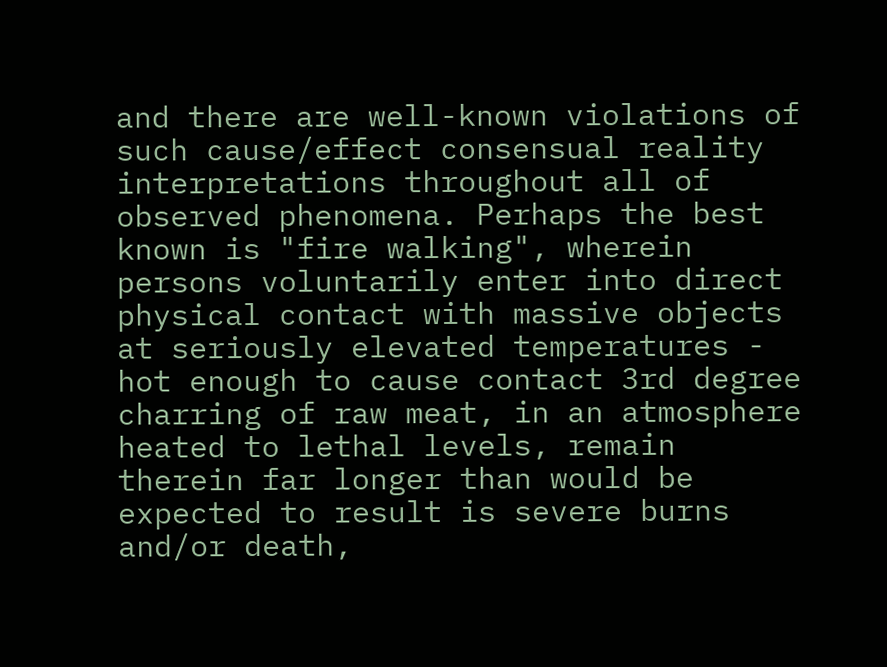and there are well-known violations of such cause/effect consensual reality interpretations throughout all of observed phenomena. Perhaps the best known is "fire walking", wherein persons voluntarily enter into direct physical contact with massive objects at seriously elevated temperatures - hot enough to cause contact 3rd degree charring of raw meat, in an atmosphere heated to lethal levels, remain therein far longer than would be expected to result is severe burns and/or death,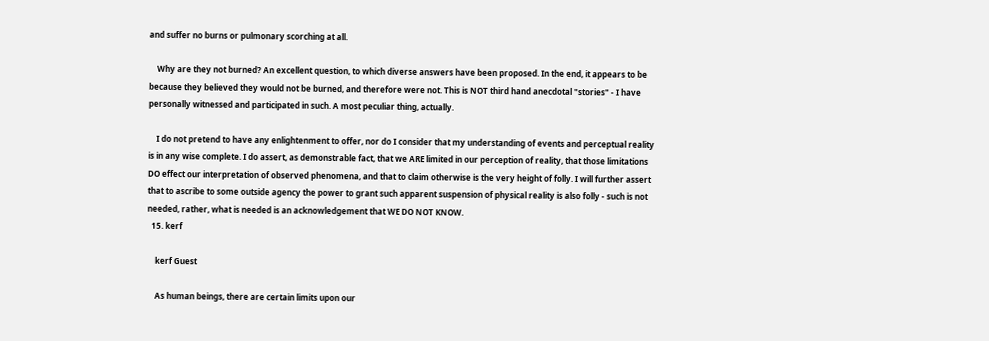and suffer no burns or pulmonary scorching at all.

    Why are they not burned? An excellent question, to which diverse answers have been proposed. In the end, it appears to be because they believed they would not be burned, and therefore were not. This is NOT third hand anecdotal "stories" - I have personally witnessed and participated in such. A most peculiar thing, actually.

    I do not pretend to have any enlightenment to offer, nor do I consider that my understanding of events and perceptual reality is in any wise complete. I do assert, as demonstrable fact, that we ARE limited in our perception of reality, that those limitations DO effect our interpretation of observed phenomena, and that to claim otherwise is the very height of folly. I will further assert that to ascribe to some outside agency the power to grant such apparent suspension of physical reality is also folly - such is not needed, rather, what is needed is an acknowledgement that WE DO NOT KNOW.
  15. kerf

    kerf Guest

    As human beings, there are certain limits upon our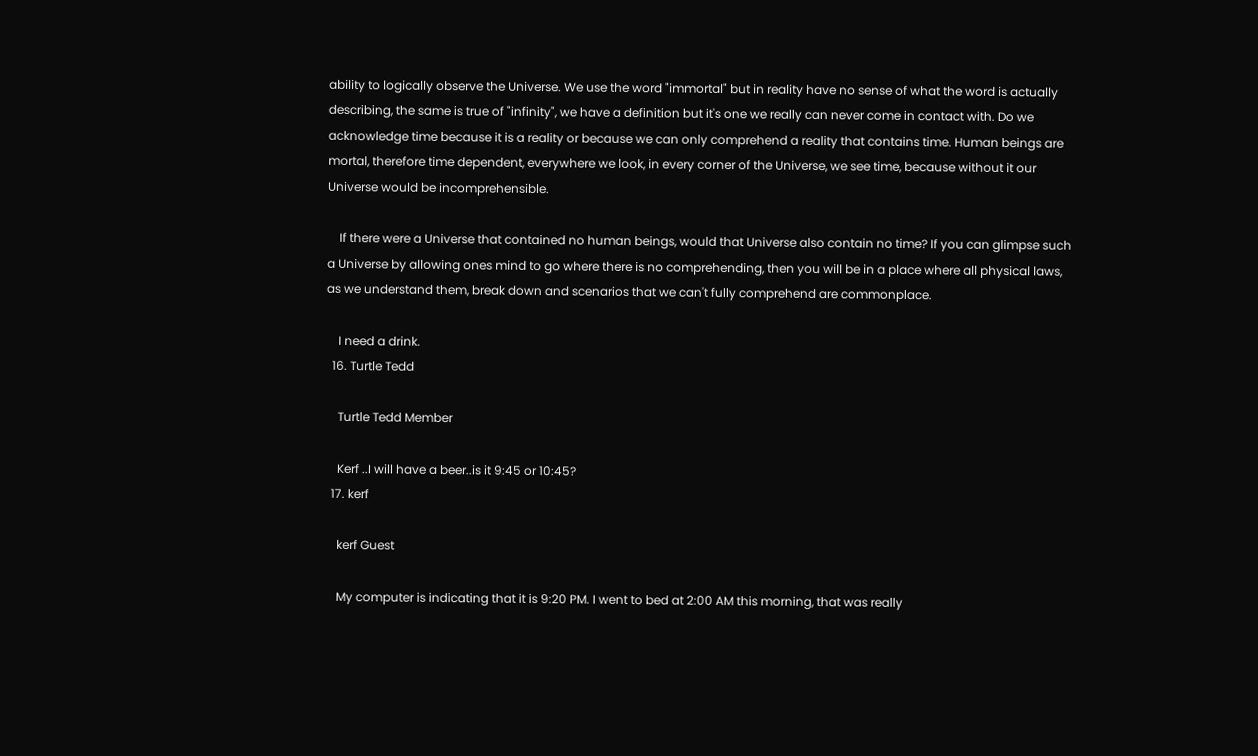ability to logically observe the Universe. We use the word "immortal" but in reality have no sense of what the word is actually describing, the same is true of "infinity", we have a definition but it's one we really can never come in contact with. Do we acknowledge time because it is a reality or because we can only comprehend a reality that contains time. Human beings are mortal, therefore time dependent, everywhere we look, in every corner of the Universe, we see time, because without it our Universe would be incomprehensible.

    If there were a Universe that contained no human beings, would that Universe also contain no time? If you can glimpse such a Universe by allowing ones mind to go where there is no comprehending, then you will be in a place where all physical laws, as we understand them, break down and scenarios that we can't fully comprehend are commonplace.

    I need a drink.
  16. Turtle Tedd

    Turtle Tedd Member

    Kerf ..I will have a beer..is it 9:45 or 10:45?
  17. kerf

    kerf Guest

    My computer is indicating that it is 9:20 PM. I went to bed at 2:00 AM this morning, that was really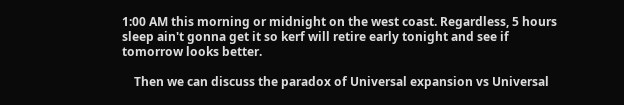1:00 AM this morning or midnight on the west coast. Regardless, 5 hours sleep ain't gonna get it so kerf will retire early tonight and see if tomorrow looks better.

    Then we can discuss the paradox of Universal expansion vs Universal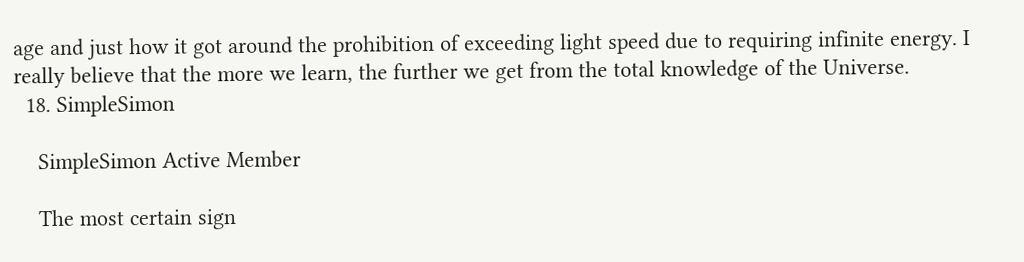age and just how it got around the prohibition of exceeding light speed due to requiring infinite energy. I really believe that the more we learn, the further we get from the total knowledge of the Universe.
  18. SimpleSimon

    SimpleSimon Active Member

    The most certain sign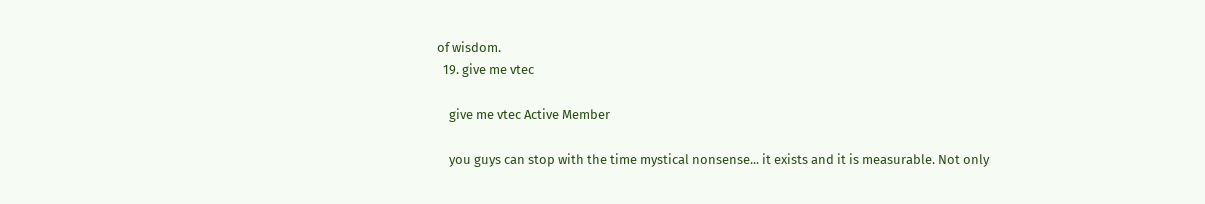of wisdom.
  19. give me vtec

    give me vtec Active Member

    you guys can stop with the time mystical nonsense... it exists and it is measurable. Not only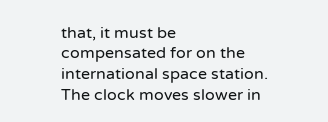that, it must be compensated for on the international space station. The clock moves slower in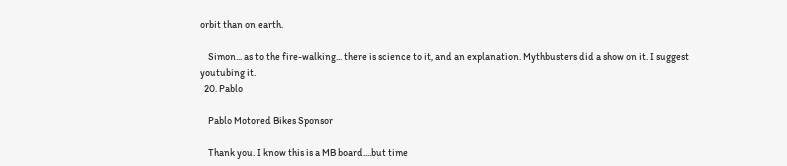orbit than on earth.

    Simon... as to the fire-walking... there is science to it, and an explanation. Mythbusters did a show on it. I suggest youtubing it.
  20. Pablo

    Pablo Motored Bikes Sponsor

    Thank you. I know this is a MB board....but time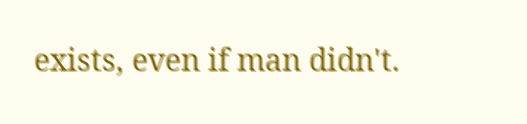exists, even if man didn't.